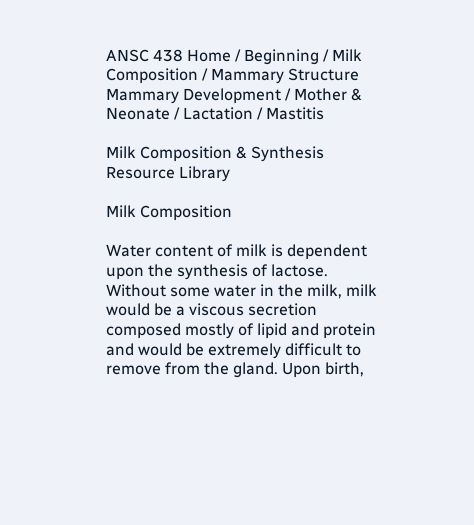ANSC 438 Home / Beginning / Milk Composition / Mammary Structure
Mammary Development / Mother & Neonate / Lactation / Mastitis

Milk Composition & Synthesis
Resource Library

Milk Composition

Water content of milk is dependent upon the synthesis of lactose. Without some water in the milk, milk would be a viscous secretion composed mostly of lipid and protein and would be extremely difficult to remove from the gland. Upon birth,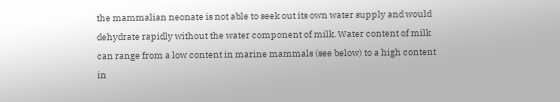the mammalian neonate is not able to seek out its own water supply and would dehydrate rapidly without the water component of milk. Water content of milk can range from a low content in marine mammals (see below) to a high content in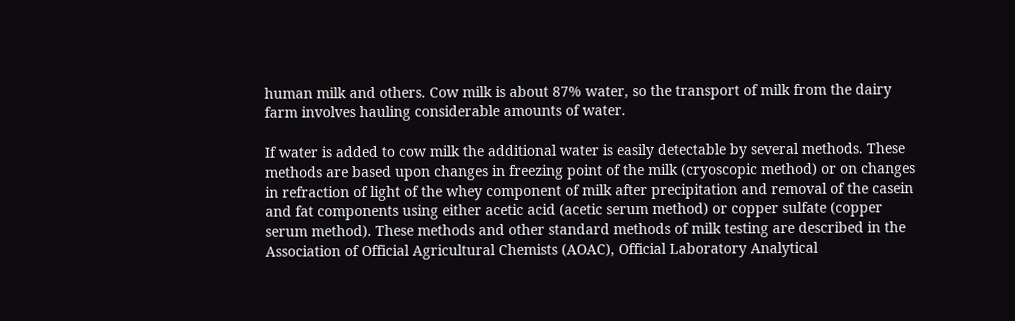human milk and others. Cow milk is about 87% water, so the transport of milk from the dairy farm involves hauling considerable amounts of water.

If water is added to cow milk the additional water is easily detectable by several methods. These methods are based upon changes in freezing point of the milk (cryoscopic method) or on changes in refraction of light of the whey component of milk after precipitation and removal of the casein and fat components using either acetic acid (acetic serum method) or copper sulfate (copper serum method). These methods and other standard methods of milk testing are described in the Association of Official Agricultural Chemists (AOAC), Official Laboratory Analytical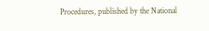Procedures, published by the National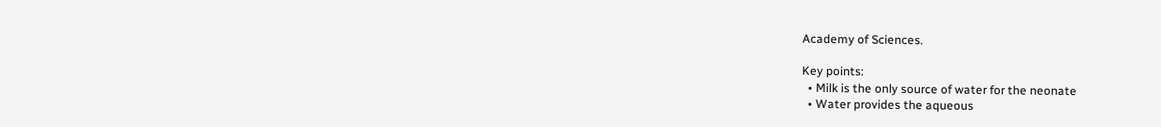Academy of Sciences.

Key points:
  • Milk is the only source of water for the neonate
  • Water provides the aqueous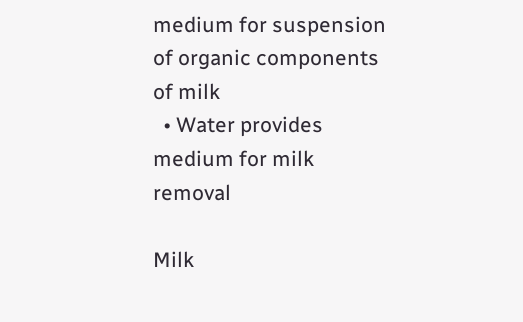medium for suspension of organic components of milk
  • Water provides medium for milk removal

Milk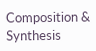Composition & Synthesis